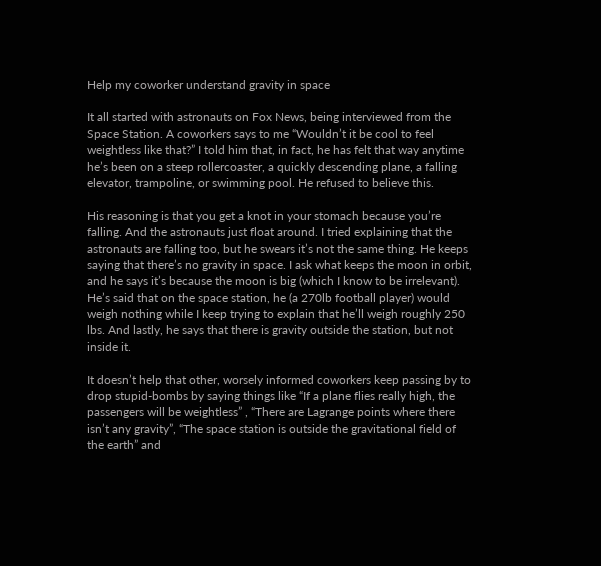Help my coworker understand gravity in space

It all started with astronauts on Fox News, being interviewed from the Space Station. A coworkers says to me “Wouldn’t it be cool to feel weightless like that?” I told him that, in fact, he has felt that way anytime he’s been on a steep rollercoaster, a quickly descending plane, a falling elevator, trampoline, or swimming pool. He refused to believe this.

His reasoning is that you get a knot in your stomach because you’re falling. And the astronauts just float around. I tried explaining that the astronauts are falling too, but he swears it’s not the same thing. He keeps saying that there’s no gravity in space. I ask what keeps the moon in orbit, and he says it’s because the moon is big (which I know to be irrelevant). He’s said that on the space station, he (a 270lb football player) would weigh nothing while I keep trying to explain that he’ll weigh roughly 250 lbs. And lastly, he says that there is gravity outside the station, but not inside it.

It doesn’t help that other, worsely informed coworkers keep passing by to drop stupid-bombs by saying things like “If a plane flies really high, the passengers will be weightless” , “There are Lagrange points where there isn’t any gravity”, “The space station is outside the gravitational field of the earth” and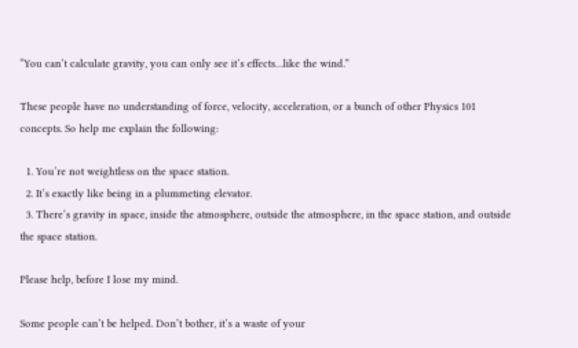“You can’t calculate gravity, you can only see it’s effects…like the wind.”

These people have no understanding of force, velocity, acceleration, or a bunch of other Physics 101 concepts. So help me explain the following:

  1. You’re not weightless on the space station.
  2. It’s exactly like being in a plummeting elevator.
  3. There’s gravity in space, inside the atmosphere, outside the atmosphere, in the space station, and outside the space station.

Please help, before I lose my mind.

Some people can’t be helped. Don’t bother, it’s a waste of your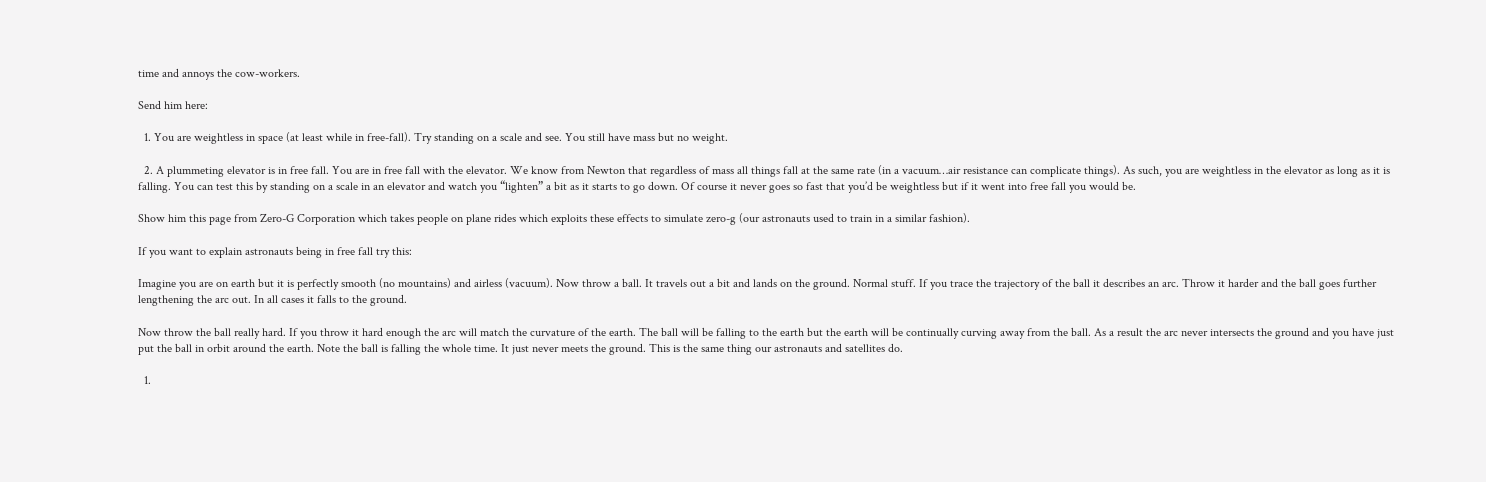time and annoys the cow-workers.

Send him here:

  1. You are weightless in space (at least while in free-fall). Try standing on a scale and see. You still have mass but no weight.

  2. A plummeting elevator is in free fall. You are in free fall with the elevator. We know from Newton that regardless of mass all things fall at the same rate (in a vacuum…air resistance can complicate things). As such, you are weightless in the elevator as long as it is falling. You can test this by standing on a scale in an elevator and watch you “lighten” a bit as it starts to go down. Of course it never goes so fast that you’d be weightless but if it went into free fall you would be.

Show him this page from Zero-G Corporation which takes people on plane rides which exploits these effects to simulate zero-g (our astronauts used to train in a similar fashion).

If you want to explain astronauts being in free fall try this:

Imagine you are on earth but it is perfectly smooth (no mountains) and airless (vacuum). Now throw a ball. It travels out a bit and lands on the ground. Normal stuff. If you trace the trajectory of the ball it describes an arc. Throw it harder and the ball goes further lengthening the arc out. In all cases it falls to the ground.

Now throw the ball really hard. If you throw it hard enough the arc will match the curvature of the earth. The ball will be falling to the earth but the earth will be continually curving away from the ball. As a result the arc never intersects the ground and you have just put the ball in orbit around the earth. Note the ball is falling the whole time. It just never meets the ground. This is the same thing our astronauts and satellites do.

  1.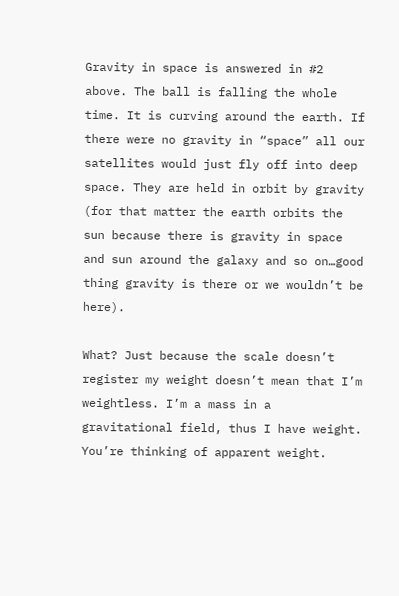Gravity in space is answered in #2 above. The ball is falling the whole time. It is curving around the earth. If there were no gravity in “space” all our satellites would just fly off into deep space. They are held in orbit by gravity (for that matter the earth orbits the sun because there is gravity in space and sun around the galaxy and so on…good thing gravity is there or we wouldn’t be here).

What? Just because the scale doesn’t register my weight doesn’t mean that I’m weightless. I’m a mass in a gravitational field, thus I have weight. You’re thinking of apparent weight.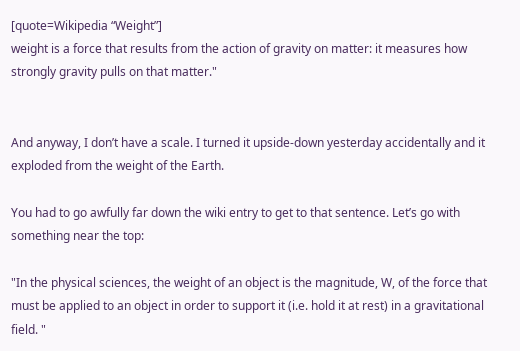[quote=Wikipedia “Weight”]
weight is a force that results from the action of gravity on matter: it measures how strongly gravity pulls on that matter."


And anyway, I don’t have a scale. I turned it upside-down yesterday accidentally and it exploded from the weight of the Earth.

You had to go awfully far down the wiki entry to get to that sentence. Let’s go with something near the top:

"In the physical sciences, the weight of an object is the magnitude, W, of the force that must be applied to an object in order to support it (i.e. hold it at rest) in a gravitational field. "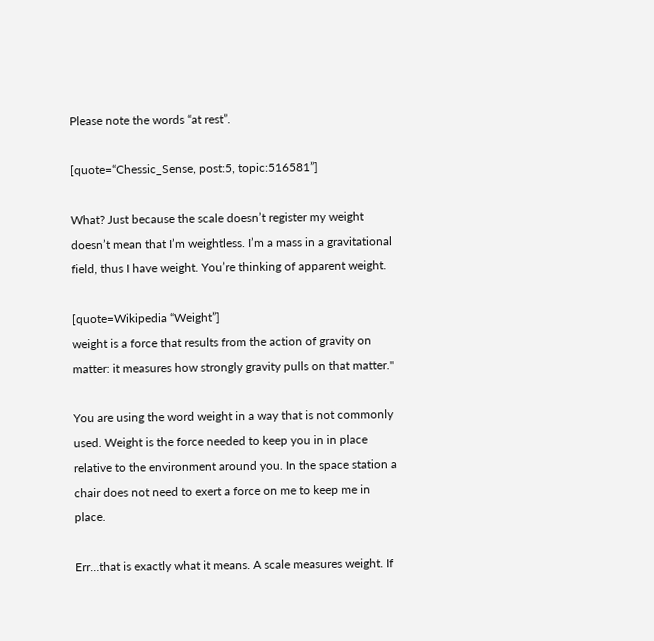Please note the words “at rest”.

[quote=“Chessic_Sense, post:5, topic:516581”]

What? Just because the scale doesn’t register my weight doesn’t mean that I’m weightless. I’m a mass in a gravitational field, thus I have weight. You’re thinking of apparent weight.

[quote=Wikipedia “Weight”]
weight is a force that results from the action of gravity on matter: it measures how strongly gravity pulls on that matter."

You are using the word weight in a way that is not commonly used. Weight is the force needed to keep you in in place relative to the environment around you. In the space station a chair does not need to exert a force on me to keep me in place.

Err…that is exactly what it means. A scale measures weight. If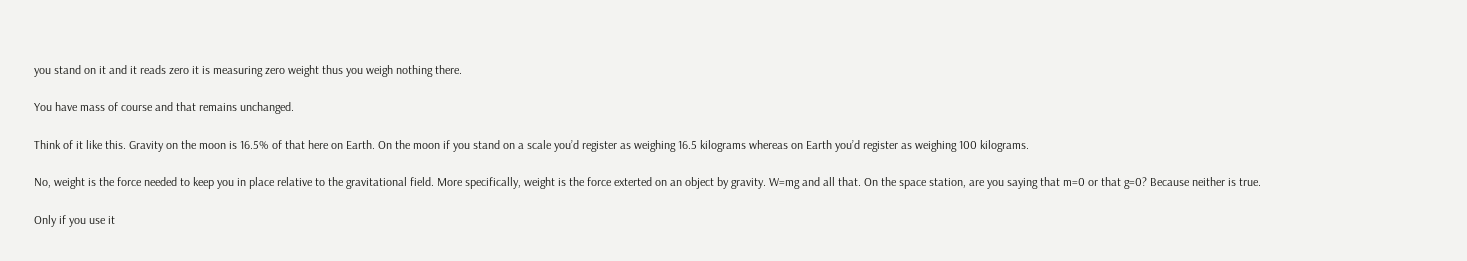you stand on it and it reads zero it is measuring zero weight thus you weigh nothing there.

You have mass of course and that remains unchanged.

Think of it like this. Gravity on the moon is 16.5% of that here on Earth. On the moon if you stand on a scale you’d register as weighing 16.5 kilograms whereas on Earth you’d register as weighing 100 kilograms.

No, weight is the force needed to keep you in place relative to the gravitational field. More specifically, weight is the force exterted on an object by gravity. W=mg and all that. On the space station, are you saying that m=0 or that g=0? Because neither is true.

Only if you use it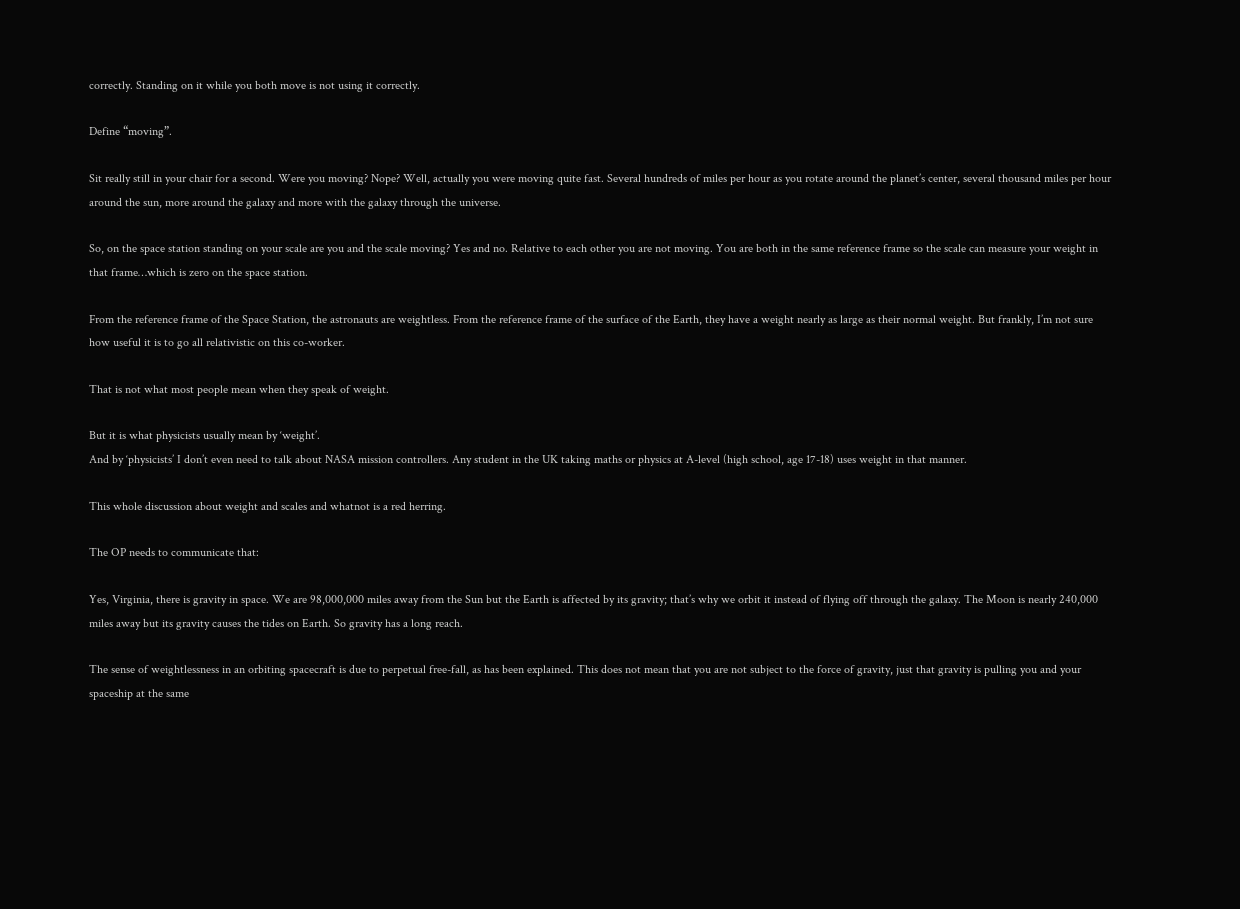correctly. Standing on it while you both move is not using it correctly.

Define “moving”.

Sit really still in your chair for a second. Were you moving? Nope? Well, actually you were moving quite fast. Several hundreds of miles per hour as you rotate around the planet’s center, several thousand miles per hour around the sun, more around the galaxy and more with the galaxy through the universe.

So, on the space station standing on your scale are you and the scale moving? Yes and no. Relative to each other you are not moving. You are both in the same reference frame so the scale can measure your weight in that frame…which is zero on the space station.

From the reference frame of the Space Station, the astronauts are weightless. From the reference frame of the surface of the Earth, they have a weight nearly as large as their normal weight. But frankly, I’m not sure how useful it is to go all relativistic on this co-worker.

That is not what most people mean when they speak of weight.

But it is what physicists usually mean by ‘weight’.
And by ‘physicists’ I don’t even need to talk about NASA mission controllers. Any student in the UK taking maths or physics at A-level (high school, age 17-18) uses weight in that manner.

This whole discussion about weight and scales and whatnot is a red herring.

The OP needs to communicate that:

Yes, Virginia, there is gravity in space. We are 98,000,000 miles away from the Sun but the Earth is affected by its gravity; that’s why we orbit it instead of flying off through the galaxy. The Moon is nearly 240,000 miles away but its gravity causes the tides on Earth. So gravity has a long reach.

The sense of weightlessness in an orbiting spacecraft is due to perpetual free-fall, as has been explained. This does not mean that you are not subject to the force of gravity, just that gravity is pulling you and your spaceship at the same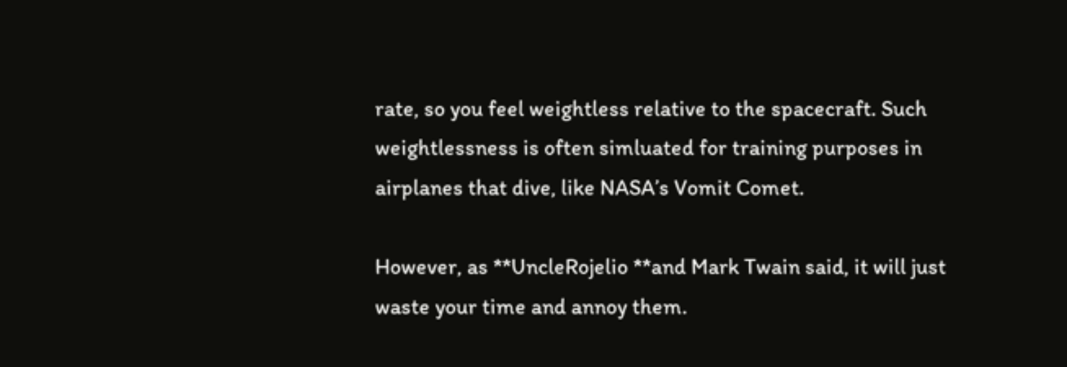rate, so you feel weightless relative to the spacecraft. Such weightlessness is often simluated for training purposes in airplanes that dive, like NASA’s Vomit Comet.

However, as **UncleRojelio **and Mark Twain said, it will just waste your time and annoy them.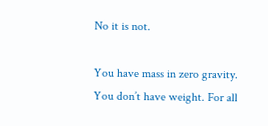No it is not.

You have mass in zero gravity. You don’t have weight. For all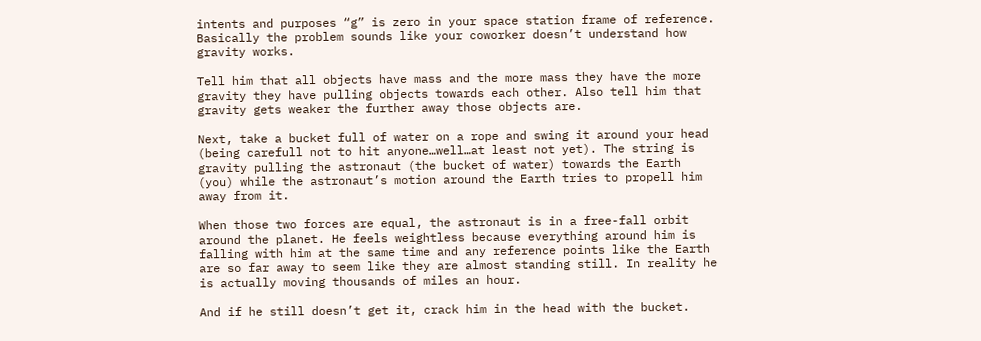intents and purposes “g” is zero in your space station frame of reference.
Basically the problem sounds like your coworker doesn’t understand how gravity works.

Tell him that all objects have mass and the more mass they have the more gravity they have pulling objects towards each other. Also tell him that gravity gets weaker the further away those objects are.

Next, take a bucket full of water on a rope and swing it around your head (being carefull not to hit anyone…well…at least not yet). The string is gravity pulling the astronaut (the bucket of water) towards the Earth (you) while the astronaut’s motion around the Earth tries to propell him away from it.

When those two forces are equal, the astronaut is in a free-fall orbit around the planet. He feels weightless because everything around him is falling with him at the same time and any reference points like the Earth are so far away to seem like they are almost standing still. In reality he is actually moving thousands of miles an hour.

And if he still doesn’t get it, crack him in the head with the bucket.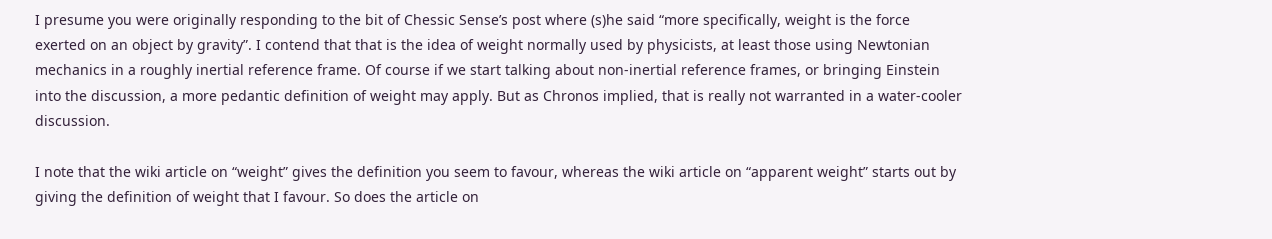I presume you were originally responding to the bit of Chessic Sense’s post where (s)he said “more specifically, weight is the force exerted on an object by gravity”. I contend that that is the idea of weight normally used by physicists, at least those using Newtonian mechanics in a roughly inertial reference frame. Of course if we start talking about non-inertial reference frames, or bringing Einstein into the discussion, a more pedantic definition of weight may apply. But as Chronos implied, that is really not warranted in a water-cooler discussion.

I note that the wiki article on “weight” gives the definition you seem to favour, whereas the wiki article on “apparent weight” starts out by giving the definition of weight that I favour. So does the article on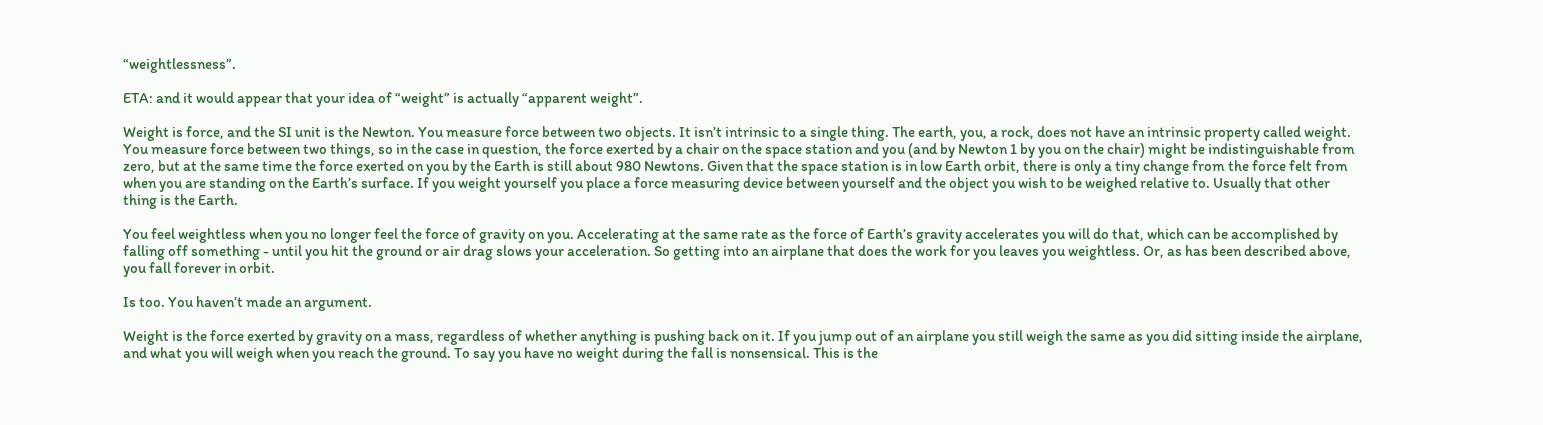“weightlessness”.

ETA: and it would appear that your idea of “weight” is actually “apparent weight”.

Weight is force, and the SI unit is the Newton. You measure force between two objects. It isn’t intrinsic to a single thing. The earth, you, a rock, does not have an intrinsic property called weight. You measure force between two things, so in the case in question, the force exerted by a chair on the space station and you (and by Newton 1 by you on the chair) might be indistinguishable from zero, but at the same time the force exerted on you by the Earth is still about 980 Newtons. Given that the space station is in low Earth orbit, there is only a tiny change from the force felt from when you are standing on the Earth’s surface. If you weight yourself you place a force measuring device between yourself and the object you wish to be weighed relative to. Usually that other thing is the Earth.

You feel weightless when you no longer feel the force of gravity on you. Accelerating at the same rate as the force of Earth’s gravity accelerates you will do that, which can be accomplished by falling off something - until you hit the ground or air drag slows your acceleration. So getting into an airplane that does the work for you leaves you weightless. Or, as has been described above, you fall forever in orbit.

Is too. You haven’t made an argument.

Weight is the force exerted by gravity on a mass, regardless of whether anything is pushing back on it. If you jump out of an airplane you still weigh the same as you did sitting inside the airplane, and what you will weigh when you reach the ground. To say you have no weight during the fall is nonsensical. This is the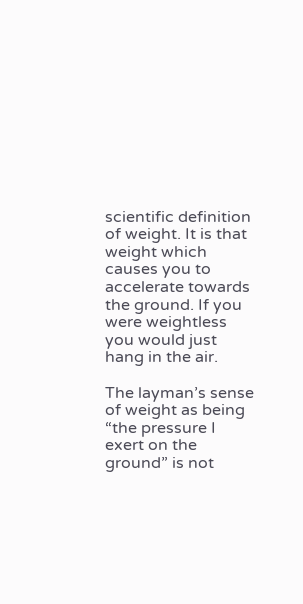scientific definition of weight. It is that weight which causes you to accelerate towards the ground. If you were weightless you would just hang in the air.

The layman’s sense of weight as being “the pressure I exert on the ground” is not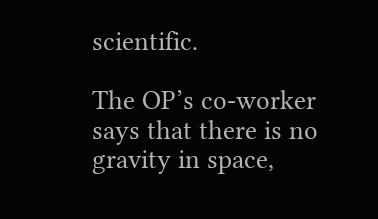scientific.

The OP’s co-worker says that there is no gravity in space,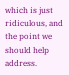which is just ridiculous, and the point we should help address.